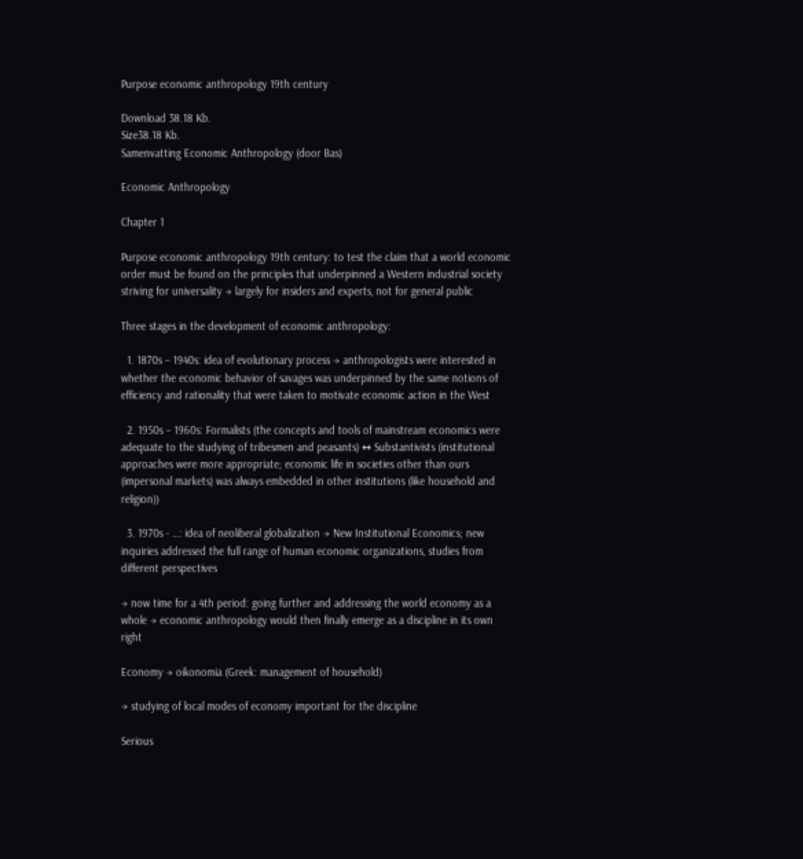Purpose economic anthropology 19th century

Download 38.18 Kb.
Size38.18 Kb.
Samenvatting Economic Anthropology (door Bas)

Economic Anthropology

Chapter 1

Purpose economic anthropology 19th century: to test the claim that a world economic order must be found on the principles that underpinned a Western industrial society striving for universality → largely for insiders and experts, not for general public

Three stages in the development of economic anthropology:

  1. 1870s – 1940s: idea of evolutionary process → anthropologists were interested in whether the economic behavior of savages was underpinned by the same notions of efficiency and rationality that were taken to motivate economic action in the West

  2. 1950s – 1960s: Formalists (the concepts and tools of mainstream economics were adequate to the studying of tribesmen and peasants) ↔ Substantivists (institutional approaches were more appropriate; economic life in societies other than ours (impersonal markets) was always embedded in other institutions (like household and religion))

  3. 1970s - …: idea of neoliberal globalization → New Institutional Economics; new inquiries addressed the full range of human economic organizations, studies from different perspectives

→ now time for a 4th period: going further and addressing the world economy as a whole → economic anthropology would then finally emerge as a discipline in its own right

Economy → oikonomia (Greek: management of household)

→ studying of local modes of economy important for the discipline

Serious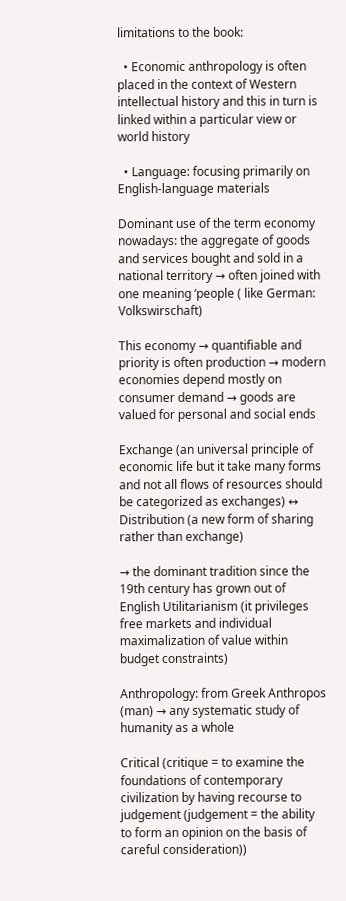limitations to the book:

  • Economic anthropology is often placed in the context of Western intellectual history and this in turn is linked within a particular view or world history

  • Language: focusing primarily on English-language materials

Dominant use of the term economy nowadays: the aggregate of goods and services bought and sold in a national territory → often joined with one meaning ‘people ( like German: Volkswirschaft)

This economy → quantifiable and priority is often production → modern economies depend mostly on consumer demand → goods are valued for personal and social ends

Exchange (an universal principle of economic life but it take many forms and not all flows of resources should be categorized as exchanges) ↔ Distribution (a new form of sharing rather than exchange)

→ the dominant tradition since the 19th century has grown out of English Utilitarianism (it privileges free markets and individual maximalization of value within budget constraints)

Anthropology: from Greek Anthropos (man) → any systematic study of humanity as a whole

Critical (critique = to examine the foundations of contemporary civilization by having recourse to judgement (judgement = the ability to form an opinion on the basis of careful consideration))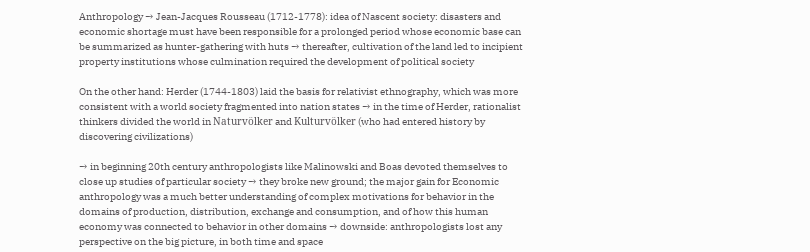Anthropology → Jean-Jacques Rousseau (1712-1778): idea of Nascent society: disasters and economic shortage must have been responsible for a prolonged period whose economic base can be summarized as hunter-gathering with huts → thereafter, cultivation of the land led to incipient property institutions whose culmination required the development of political society

On the other hand: Herder (1744-1803) laid the basis for relativist ethnography, which was more consistent with a world society fragmented into nation states → in the time of Herder, rationalist thinkers divided the world in Naturvölker and Kulturvölker (who had entered history by discovering civilizations)

→ in beginning 20th century anthropologists like Malinowski and Boas devoted themselves to close up studies of particular society → they broke new ground; the major gain for Economic anthropology was a much better understanding of complex motivations for behavior in the domains of production, distribution, exchange and consumption, and of how this human economy was connected to behavior in other domains → downside: anthropologists lost any perspective on the big picture, in both time and space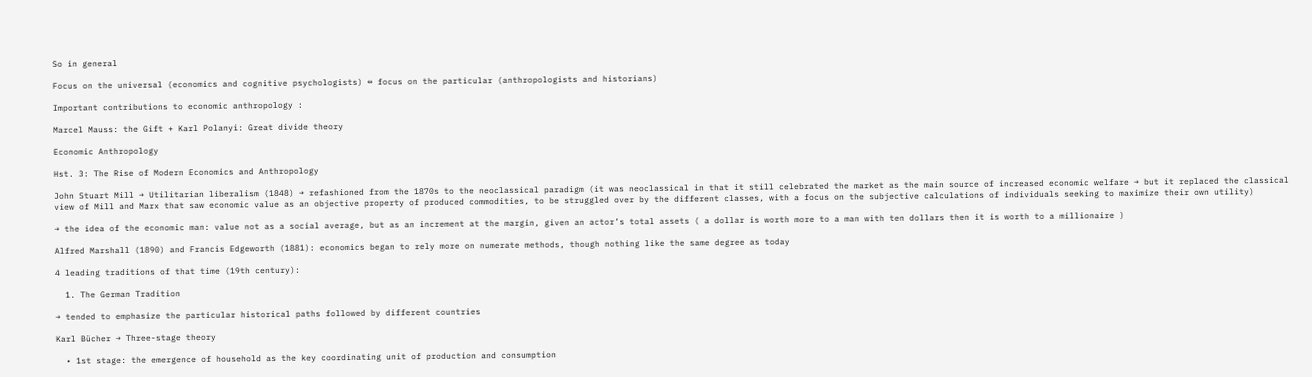So in general

Focus on the universal (economics and cognitive psychologists) ↔ focus on the particular (anthropologists and historians)

Important contributions to economic anthropology :

Marcel Mauss: the Gift + Karl Polanyi: Great divide theory

Economic Anthropology

Hst. 3: The Rise of Modern Economics and Anthropology

John Stuart Mill → Utilitarian liberalism (1848) → refashioned from the 1870s to the neoclassical paradigm (it was neoclassical in that it still celebrated the market as the main source of increased economic welfare → but it replaced the classical view of Mill and Marx that saw economic value as an objective property of produced commodities, to be struggled over by the different classes, with a focus on the subjective calculations of individuals seeking to maximize their own utility)

→ the idea of the economic man: value not as a social average, but as an increment at the margin, given an actor’s total assets ( a dollar is worth more to a man with ten dollars then it is worth to a millionaire )

Alfred Marshall (1890) and Francis Edgeworth (1881): economics began to rely more on numerate methods, though nothing like the same degree as today

4 leading traditions of that time (19th century):

  1. The German Tradition

→ tended to emphasize the particular historical paths followed by different countries

Karl Bücher → Three-stage theory

  • 1st stage: the emergence of household as the key coordinating unit of production and consumption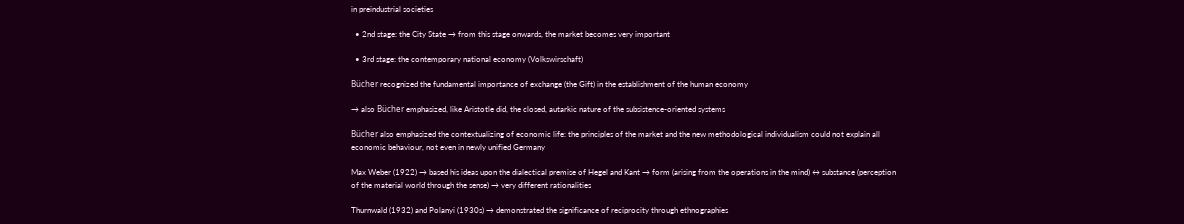in preindustrial societies

  • 2nd stage: the City State → from this stage onwards, the market becomes very important

  • 3rd stage: the contemporary national economy (Volkswirschaft)

Bücher recognized the fundamental importance of exchange (the Gift) in the establishment of the human economy

→ also Bücher emphasized, like Aristotle did, the closed, autarkic nature of the subsistence-oriented systems

Bücher also emphasized the contextualizing of economic life: the principles of the market and the new methodological individualism could not explain all economic behaviour, not even in newly unified Germany

Max Weber (1922) → based his ideas upon the dialectical premise of Hegel and Kant → form (arising from the operations in the mind) ↔ substance (perception of the material world through the sense) → very different rationalities

Thurnwald (1932) and Polanyi (1930s) → demonstrated the significance of reciprocity through ethnographies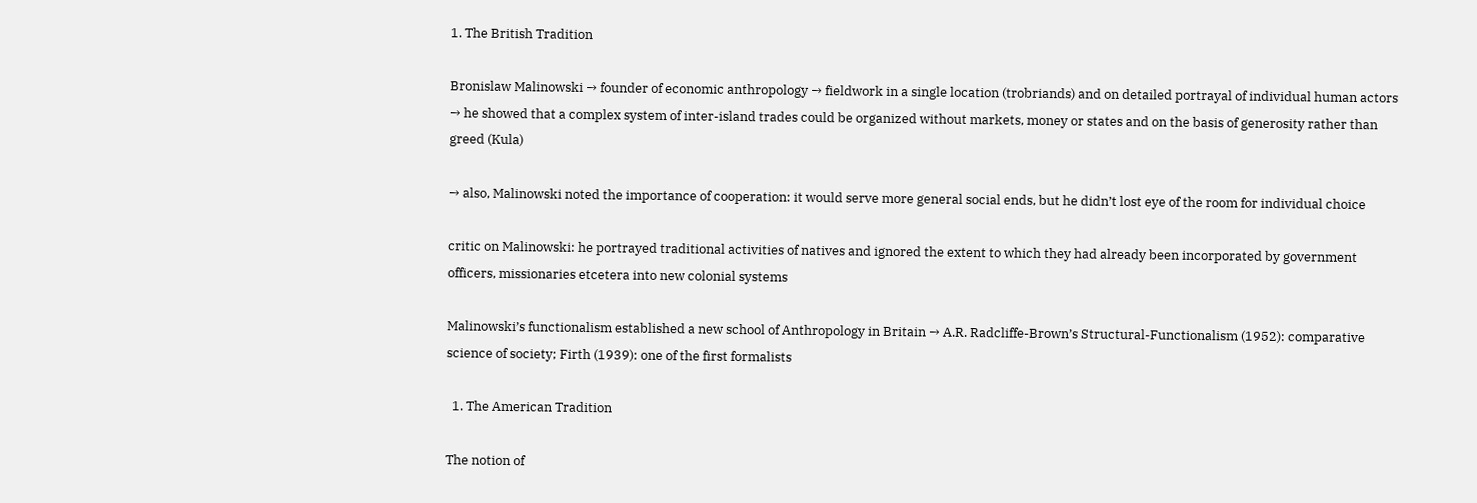1. The British Tradition

Bronislaw Malinowski → founder of economic anthropology → fieldwork in a single location (trobriands) and on detailed portrayal of individual human actors → he showed that a complex system of inter-island trades could be organized without markets, money or states and on the basis of generosity rather than greed (Kula)

→ also, Malinowski noted the importance of cooperation: it would serve more general social ends, but he didn’t lost eye of the room for individual choice

critic on Malinowski: he portrayed traditional activities of natives and ignored the extent to which they had already been incorporated by government officers, missionaries etcetera into new colonial systems

Malinowski’s functionalism established a new school of Anthropology in Britain → A.R. Radcliffe-Brown’s Structural-Functionalism (1952): comparative science of society; Firth (1939): one of the first formalists

  1. The American Tradition

The notion of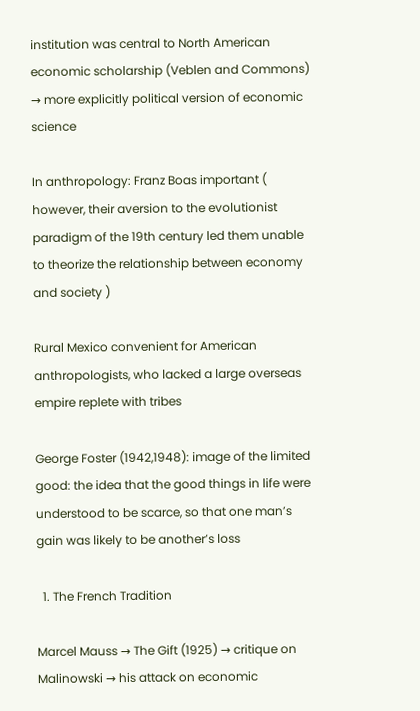institution was central to North American economic scholarship (Veblen and Commons) → more explicitly political version of economic science

In anthropology: Franz Boas important ( however, their aversion to the evolutionist paradigm of the 19th century led them unable to theorize the relationship between economy and society )

Rural Mexico convenient for American anthropologists, who lacked a large overseas empire replete with tribes

George Foster (1942,1948): image of the limited good: the idea that the good things in life were understood to be scarce, so that one man’s gain was likely to be another’s loss

  1. The French Tradition

Marcel Mauss → The Gift (1925) → critique on Malinowski → his attack on economic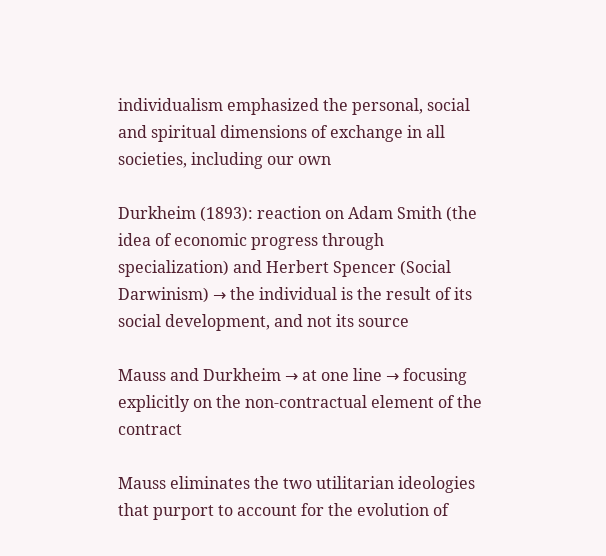individualism emphasized the personal, social and spiritual dimensions of exchange in all societies, including our own

Durkheim (1893): reaction on Adam Smith (the idea of economic progress through specialization) and Herbert Spencer (Social Darwinism) → the individual is the result of its social development, and not its source

Mauss and Durkheim → at one line → focusing explicitly on the non-contractual element of the contract

Mauss eliminates the two utilitarian ideologies that purport to account for the evolution of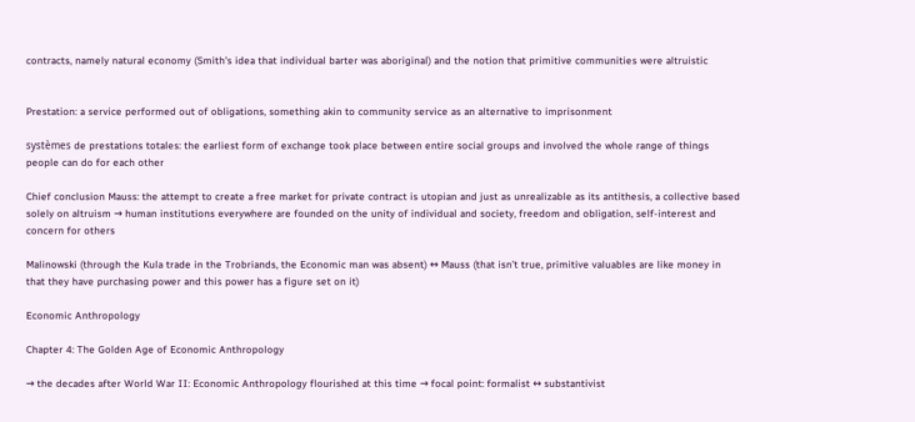contracts, namely natural economy (Smith’s idea that individual barter was aboriginal) and the notion that primitive communities were altruistic


Prestation: a service performed out of obligations, something akin to community service as an alternative to imprisonment

systèmes de prestations totales: the earliest form of exchange took place between entire social groups and involved the whole range of things people can do for each other

Chief conclusion Mauss: the attempt to create a free market for private contract is utopian and just as unrealizable as its antithesis, a collective based solely on altruism → human institutions everywhere are founded on the unity of individual and society, freedom and obligation, self-interest and concern for others

Malinowski (through the Kula trade in the Trobriands, the Economic man was absent) ↔ Mauss (that isn’t true, primitive valuables are like money in that they have purchasing power and this power has a figure set on it)

Economic Anthropology

Chapter 4: The Golden Age of Economic Anthropology

→ the decades after World War II: Economic Anthropology flourished at this time → focal point: formalist ↔ substantivist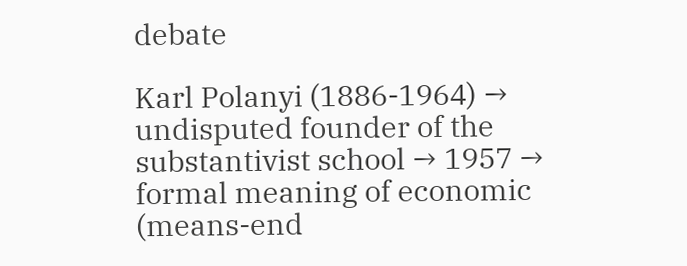debate

Karl Polanyi (1886-1964) → undisputed founder of the substantivist school → 1957 → formal meaning of economic (means-end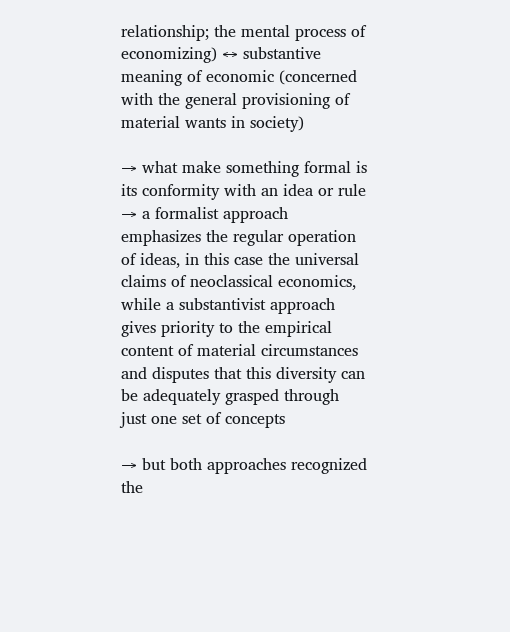relationship; the mental process of economizing) ↔ substantive meaning of economic (concerned with the general provisioning of material wants in society)

→ what make something formal is its conformity with an idea or rule → a formalist approach emphasizes the regular operation of ideas, in this case the universal claims of neoclassical economics, while a substantivist approach gives priority to the empirical content of material circumstances and disputes that this diversity can be adequately grasped through just one set of concepts

→ but both approaches recognized the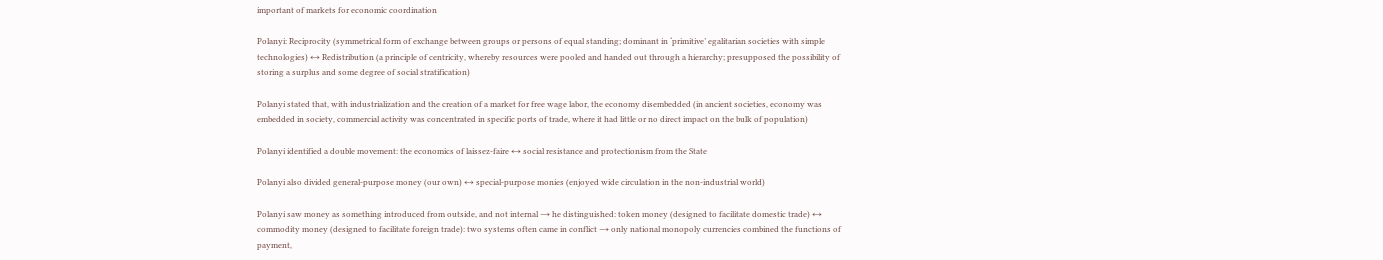important of markets for economic coordination

Polanyi: Reciprocity (symmetrical form of exchange between groups or persons of equal standing; dominant in ‘primitive’ egalitarian societies with simple technologies) ↔ Redistribution (a principle of centricity, whereby resources were pooled and handed out through a hierarchy; presupposed the possibility of storing a surplus and some degree of social stratification)

Polanyi stated that, with industrialization and the creation of a market for free wage labor, the economy disembedded (in ancient societies, economy was embedded in society, commercial activity was concentrated in specific ports of trade, where it had little or no direct impact on the bulk of population)

Polanyi identified a double movement: the economics of laissez-faire ↔ social resistance and protectionism from the State

Polanyi also divided general-purpose money (our own) ↔ special-purpose monies (enjoyed wide circulation in the non-industrial world)

Polanyi saw money as something introduced from outside, and not internal → he distinguished: token money (designed to facilitate domestic trade) ↔ commodity money (designed to facilitate foreign trade): two systems often came in conflict → only national monopoly currencies combined the functions of payment,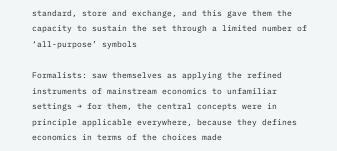standard, store and exchange, and this gave them the capacity to sustain the set through a limited number of ‘all-purpose’ symbols

Formalists: saw themselves as applying the refined instruments of mainstream economics to unfamiliar settings → for them, the central concepts were in principle applicable everywhere, because they defines economics in terms of the choices made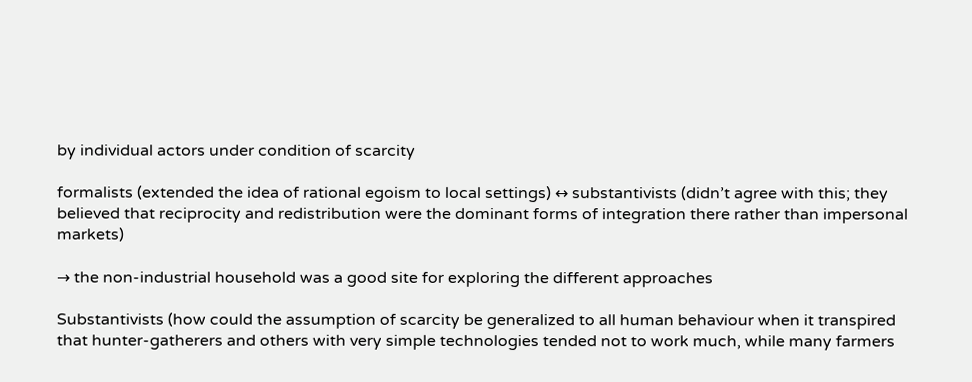by individual actors under condition of scarcity

formalists (extended the idea of rational egoism to local settings) ↔ substantivists (didn’t agree with this; they believed that reciprocity and redistribution were the dominant forms of integration there rather than impersonal markets)

→ the non-industrial household was a good site for exploring the different approaches

Substantivists (how could the assumption of scarcity be generalized to all human behaviour when it transpired that hunter-gatherers and others with very simple technologies tended not to work much, while many farmers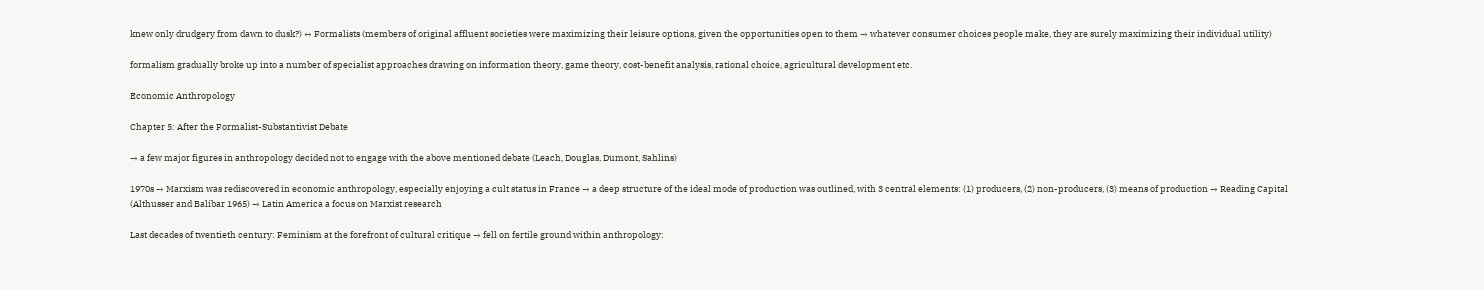knew only drudgery from dawn to dusk?) ↔ Formalists (members of original affluent societies were maximizing their leisure options, given the opportunities open to them → whatever consumer choices people make, they are surely maximizing their individual utility)

formalism gradually broke up into a number of specialist approaches drawing on information theory, game theory, cost-benefit analysis, rational choice, agricultural development etc.

Economic Anthropology

Chapter 5: After the Formalist-Substantivist Debate

→ a few major figures in anthropology decided not to engage with the above mentioned debate (Leach, Douglas, Dumont, Sahlins)

1970s → Marxism was rediscovered in economic anthropology, especially enjoying a cult status in France → a deep structure of the ideal mode of production was outlined, with 3 central elements: (1) producers, (2) non-producers, (3) means of production → Reading Capital (Althusser and Balibar 1965) → Latin America a focus on Marxist research

Last decades of twentieth century: Feminism at the forefront of cultural critique → fell on fertile ground within anthropology: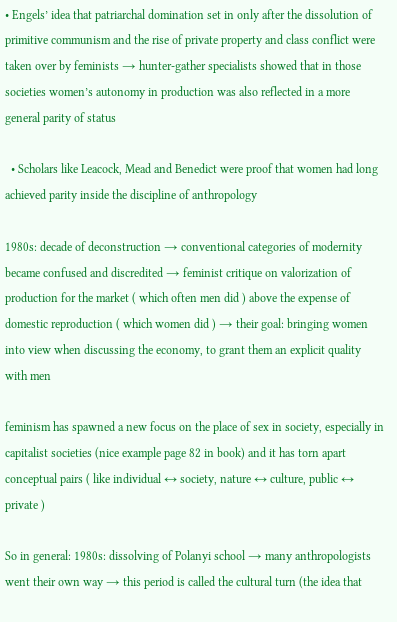• Engels’ idea that patriarchal domination set in only after the dissolution of primitive communism and the rise of private property and class conflict were taken over by feminists → hunter-gather specialists showed that in those societies women’s autonomy in production was also reflected in a more general parity of status

  • Scholars like Leacock, Mead and Benedict were proof that women had long achieved parity inside the discipline of anthropology

1980s: decade of deconstruction → conventional categories of modernity became confused and discredited → feminist critique on valorization of production for the market ( which often men did ) above the expense of domestic reproduction ( which women did ) → their goal: bringing women into view when discussing the economy, to grant them an explicit quality with men

feminism has spawned a new focus on the place of sex in society, especially in capitalist societies (nice example page 82 in book) and it has torn apart conceptual pairs ( like individual ↔ society, nature ↔ culture, public ↔ private )

So in general: 1980s: dissolving of Polanyi school → many anthropologists went their own way → this period is called the cultural turn (the idea that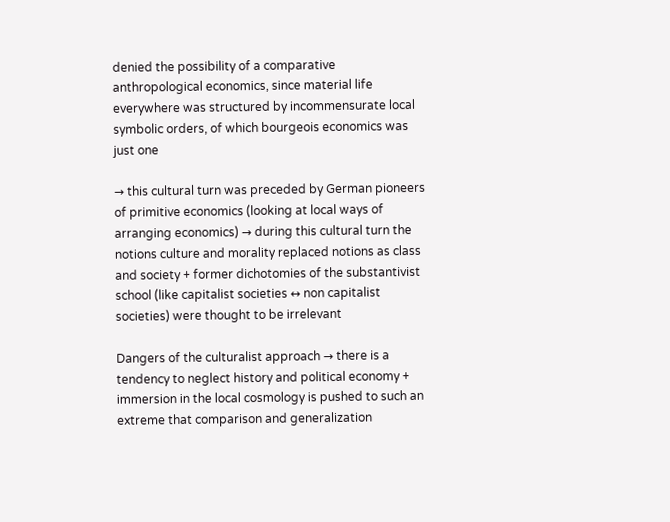denied the possibility of a comparative anthropological economics, since material life everywhere was structured by incommensurate local symbolic orders, of which bourgeois economics was just one

→ this cultural turn was preceded by German pioneers of primitive economics (looking at local ways of arranging economics) → during this cultural turn the notions culture and morality replaced notions as class and society + former dichotomies of the substantivist school (like capitalist societies ↔ non capitalist societies) were thought to be irrelevant

Dangers of the culturalist approach → there is a tendency to neglect history and political economy + immersion in the local cosmology is pushed to such an extreme that comparison and generalization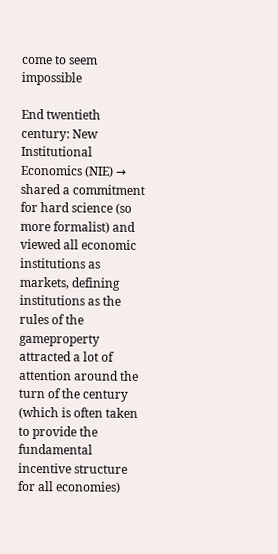come to seem impossible

End twentieth century: New Institutional Economics (NIE) → shared a commitment for hard science (so more formalist) and viewed all economic institutions as markets, defining institutions as the rules of the gameproperty attracted a lot of attention around the turn of the century (which is often taken to provide the fundamental incentive structure for all economies)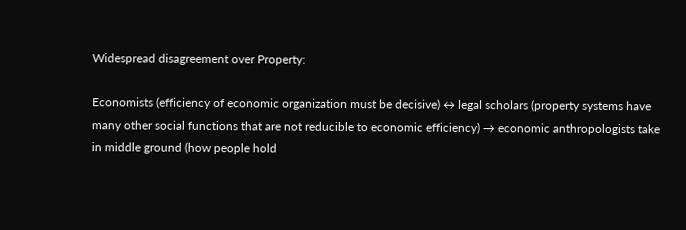Widespread disagreement over Property:

Economists (efficiency of economic organization must be decisive) ↔ legal scholars (property systems have many other social functions that are not reducible to economic efficiency) → economic anthropologists take in middle ground (how people hold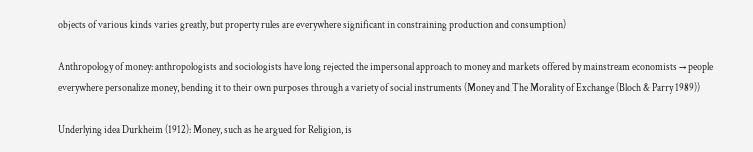objects of various kinds varies greatly, but property rules are everywhere significant in constraining production and consumption)

Anthropology of money: anthropologists and sociologists have long rejected the impersonal approach to money and markets offered by mainstream economists → people everywhere personalize money, bending it to their own purposes through a variety of social instruments (Money and The Morality of Exchange (Bloch & Parry 1989))

Underlying idea Durkheim (1912): Money, such as he argued for Religion, is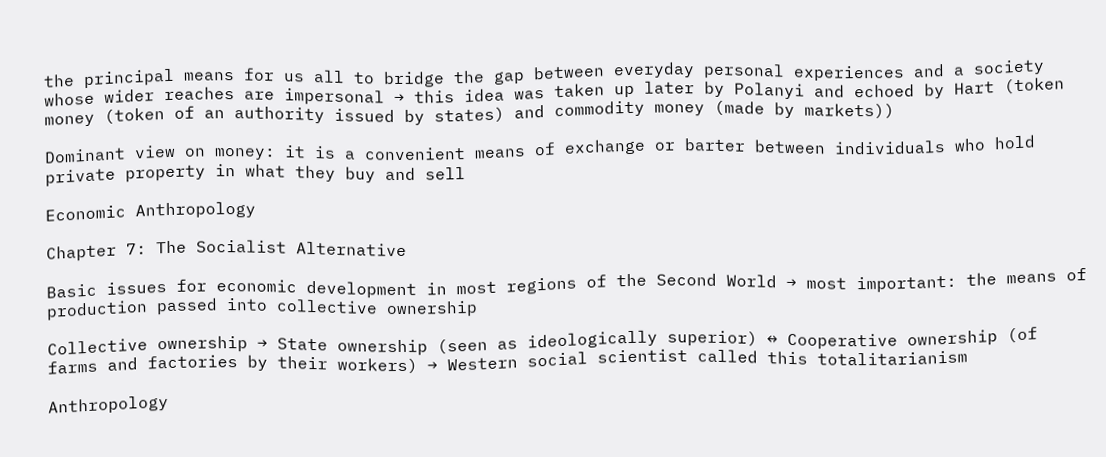the principal means for us all to bridge the gap between everyday personal experiences and a society whose wider reaches are impersonal → this idea was taken up later by Polanyi and echoed by Hart (token money (token of an authority issued by states) and commodity money (made by markets))

Dominant view on money: it is a convenient means of exchange or barter between individuals who hold private property in what they buy and sell

Economic Anthropology

Chapter 7: The Socialist Alternative

Basic issues for economic development in most regions of the Second World → most important: the means of production passed into collective ownership

Collective ownership → State ownership (seen as ideologically superior) ↔ Cooperative ownership (of farms and factories by their workers) → Western social scientist called this totalitarianism

Anthropology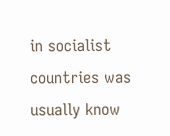in socialist countries was usually know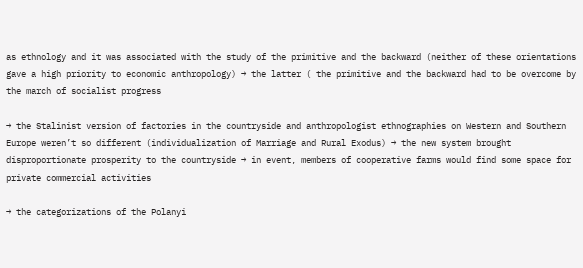as ethnology and it was associated with the study of the primitive and the backward (neither of these orientations gave a high priority to economic anthropology) → the latter ( the primitive and the backward had to be overcome by the march of socialist progress

→ the Stalinist version of factories in the countryside and anthropologist ethnographies on Western and Southern Europe weren’t so different (individualization of Marriage and Rural Exodus) → the new system brought disproportionate prosperity to the countryside → in event, members of cooperative farms would find some space for private commercial activities

→ the categorizations of the Polanyi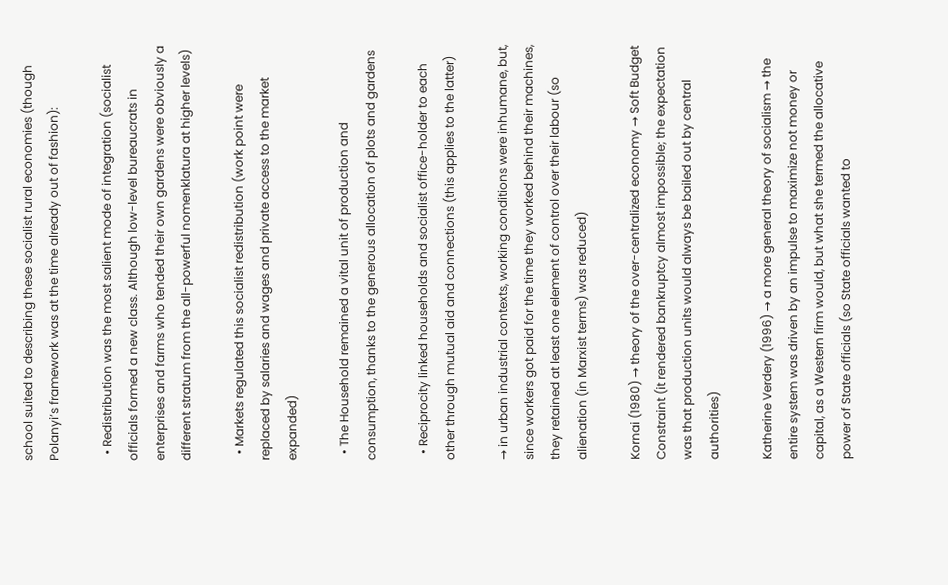school suited to describing these socialist rural economies (though Polanyi’s framework was at the time already out of fashion):

  • Redistribution was the most salient mode of integration (socialist officials formed a new class. Although low-level bureaucrats in enterprises and farms who tended their own gardens were obviously a different stratum from the all-powerful nomenklatura at higher levels)

  • Markets regulated this socialist redistribution (work point were replaced by salaries and wages and private access to the market expanded)

  • The Household remained a vital unit of production and consumption, thanks to the generous allocation of plots and gardens

  • Reciprocity linked households and socialist office-holder to each other through mutual aid and connections (this applies to the latter)

→ in urban industrial contexts, working conditions were inhumane, but, since workers got paid for the time they worked behind their machines, they retained at least one element of control over their labour (so alienation (in Marxist terms) was reduced)

Kornai (1980) → theory of the over-centralized economy → Soft Budget Constraint (it rendered bankruptcy almost impossible; the expectation was that production units would always be bailed out by central authorities)

Katherine Verdery (1996) → a more general theory of socialism → the entire system was driven by an impulse to maximize not money or capital, as a Western firm would, but what she termed the allocative power of State officials (so State officials wanted to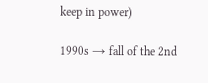keep in power)

1990s → fall of the 2nd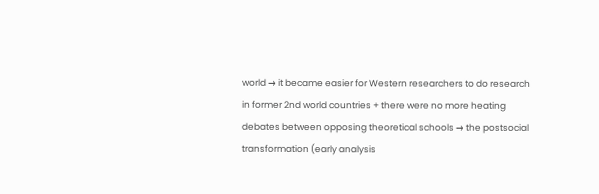world → it became easier for Western researchers to do research in former 2nd world countries + there were no more heating debates between opposing theoretical schools → the postsocial transformation (early analysis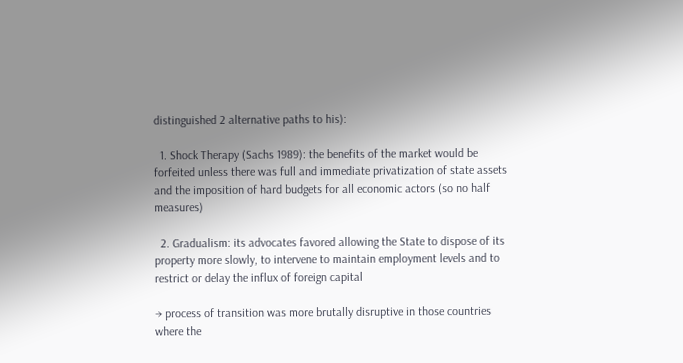distinguished 2 alternative paths to his):

  1. Shock Therapy (Sachs 1989): the benefits of the market would be forfeited unless there was full and immediate privatization of state assets and the imposition of hard budgets for all economic actors (so no half measures)

  2. Gradualism: its advocates favored allowing the State to dispose of its property more slowly, to intervene to maintain employment levels and to restrict or delay the influx of foreign capital

→ process of transition was more brutally disruptive in those countries where the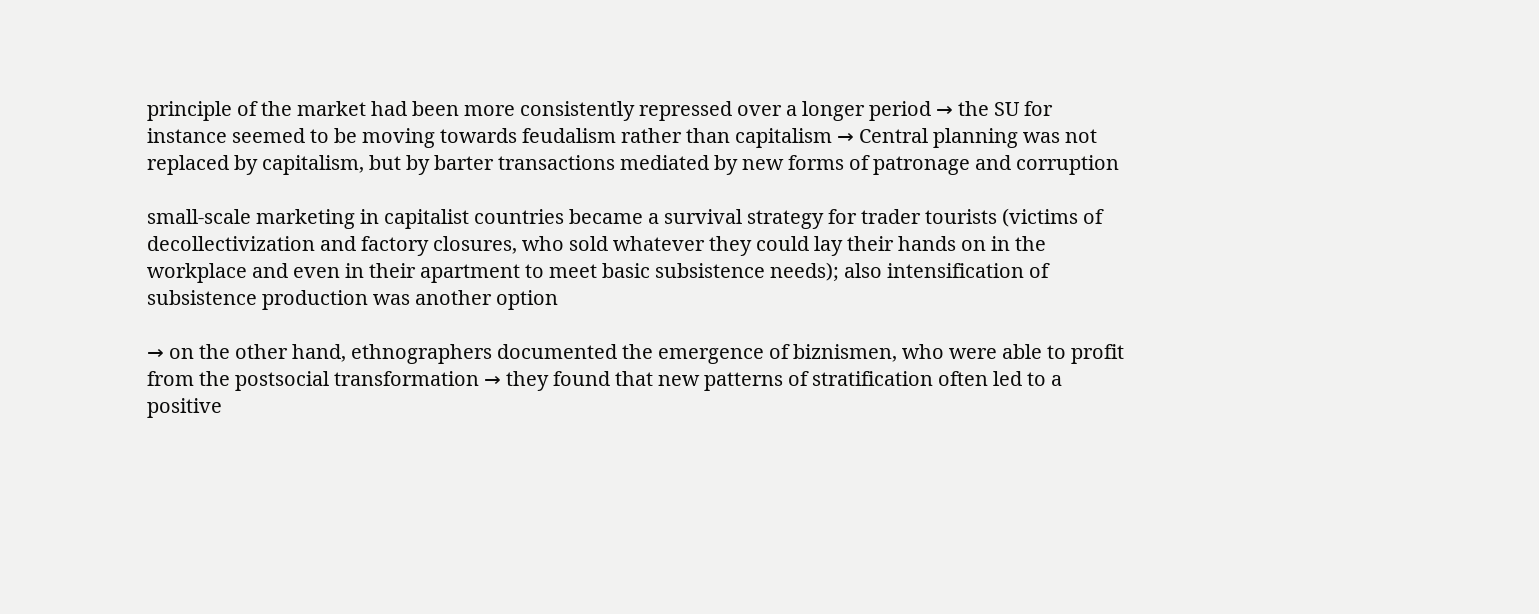principle of the market had been more consistently repressed over a longer period → the SU for instance seemed to be moving towards feudalism rather than capitalism → Central planning was not replaced by capitalism, but by barter transactions mediated by new forms of patronage and corruption

small-scale marketing in capitalist countries became a survival strategy for trader tourists (victims of decollectivization and factory closures, who sold whatever they could lay their hands on in the workplace and even in their apartment to meet basic subsistence needs); also intensification of subsistence production was another option

→ on the other hand, ethnographers documented the emergence of biznismen, who were able to profit from the postsocial transformation → they found that new patterns of stratification often led to a positive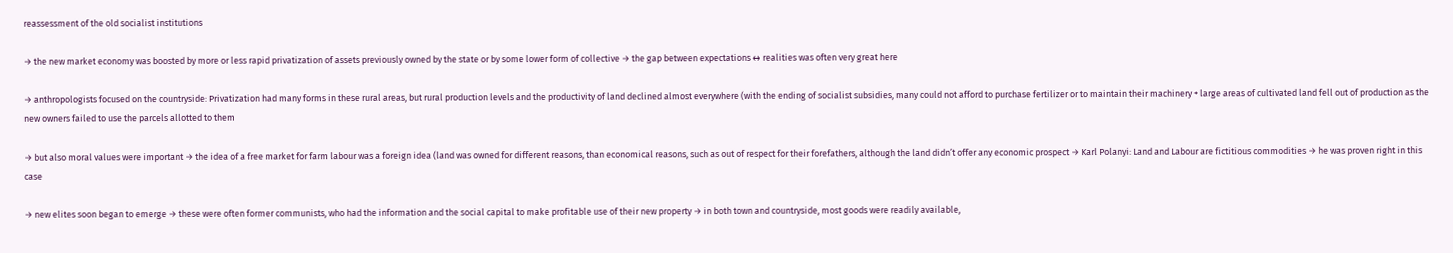reassessment of the old socialist institutions

→ the new market economy was boosted by more or less rapid privatization of assets previously owned by the state or by some lower form of collective → the gap between expectations ↔ realities was often very great here

→ anthropologists focused on the countryside: Privatization had many forms in these rural areas, but rural production levels and the productivity of land declined almost everywhere (with the ending of socialist subsidies, many could not afford to purchase fertilizer or to maintain their machinery + large areas of cultivated land fell out of production as the new owners failed to use the parcels allotted to them

→ but also moral values were important → the idea of a free market for farm labour was a foreign idea (land was owned for different reasons, than economical reasons, such as out of respect for their forefathers, although the land didn’t offer any economic prospect → Karl Polanyi: Land and Labour are fictitious commodities → he was proven right in this case

→ new elites soon began to emerge → these were often former communists, who had the information and the social capital to make profitable use of their new property → in both town and countryside, most goods were readily available,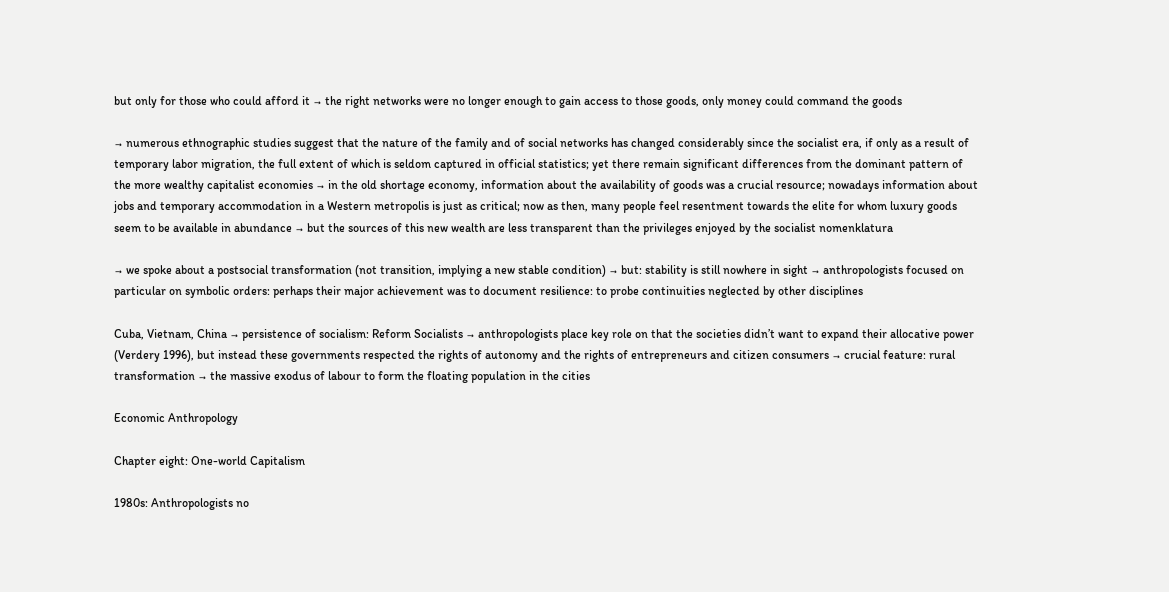but only for those who could afford it → the right networks were no longer enough to gain access to those goods, only money could command the goods

→ numerous ethnographic studies suggest that the nature of the family and of social networks has changed considerably since the socialist era, if only as a result of temporary labor migration, the full extent of which is seldom captured in official statistics; yet there remain significant differences from the dominant pattern of the more wealthy capitalist economies → in the old shortage economy, information about the availability of goods was a crucial resource; nowadays information about jobs and temporary accommodation in a Western metropolis is just as critical; now as then, many people feel resentment towards the elite for whom luxury goods seem to be available in abundance → but the sources of this new wealth are less transparent than the privileges enjoyed by the socialist nomenklatura

→ we spoke about a postsocial transformation (not transition, implying a new stable condition) → but: stability is still nowhere in sight → anthropologists focused on particular on symbolic orders: perhaps their major achievement was to document resilience: to probe continuities neglected by other disciplines

Cuba, Vietnam, China → persistence of socialism: Reform Socialists → anthropologists place key role on that the societies didn’t want to expand their allocative power (Verdery 1996), but instead these governments respected the rights of autonomy and the rights of entrepreneurs and citizen consumers → crucial feature: rural transformation → the massive exodus of labour to form the floating population in the cities

Economic Anthropology

Chapter eight: One-world Capitalism

1980s: Anthropologists no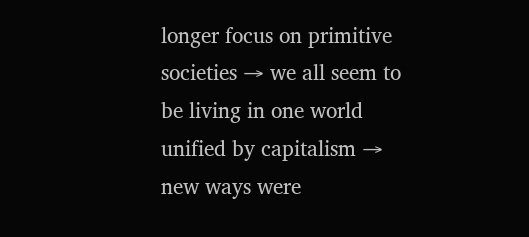longer focus on primitive societies → we all seem to be living in one world unified by capitalism → new ways were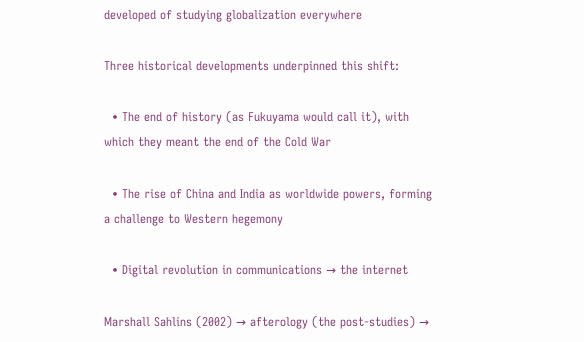developed of studying globalization everywhere

Three historical developments underpinned this shift:

  • The end of history (as Fukuyama would call it), with which they meant the end of the Cold War

  • The rise of China and India as worldwide powers, forming a challenge to Western hegemony

  • Digital revolution in communications → the internet

Marshall Sahlins (2002) → afterology (the post-studies) →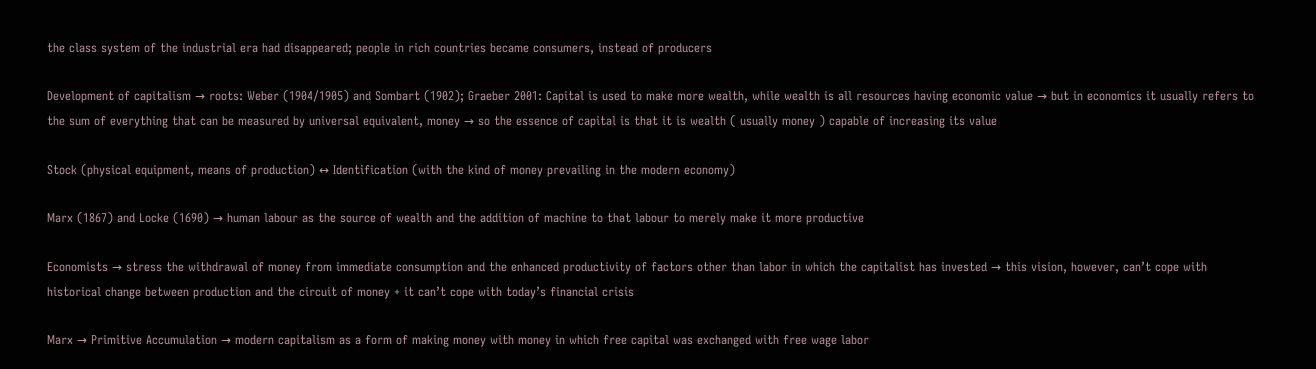the class system of the industrial era had disappeared; people in rich countries became consumers, instead of producers

Development of capitalism → roots: Weber (1904/1905) and Sombart (1902); Graeber 2001: Capital is used to make more wealth, while wealth is all resources having economic value → but in economics it usually refers to the sum of everything that can be measured by universal equivalent, money → so the essence of capital is that it is wealth ( usually money ) capable of increasing its value

Stock (physical equipment, means of production) ↔ Identification (with the kind of money prevailing in the modern economy)

Marx (1867) and Locke (1690) → human labour as the source of wealth and the addition of machine to that labour to merely make it more productive

Economists → stress the withdrawal of money from immediate consumption and the enhanced productivity of factors other than labor in which the capitalist has invested → this vision, however, can’t cope with historical change between production and the circuit of money + it can’t cope with today’s financial crisis

Marx → Primitive Accumulation → modern capitalism as a form of making money with money in which free capital was exchanged with free wage labor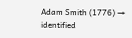Adam Smith (1776) → identified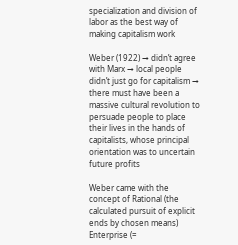specialization and division of labor as the best way of making capitalism work

Weber (1922) → didn’t agree with Marx → local people didn’t just go for capitalism → there must have been a massive cultural revolution to persuade people to place their lives in the hands of capitalists, whose principal orientation was to uncertain future profits

Weber came with the concept of Rational (the calculated pursuit of explicit ends by chosen means) Enterprise (=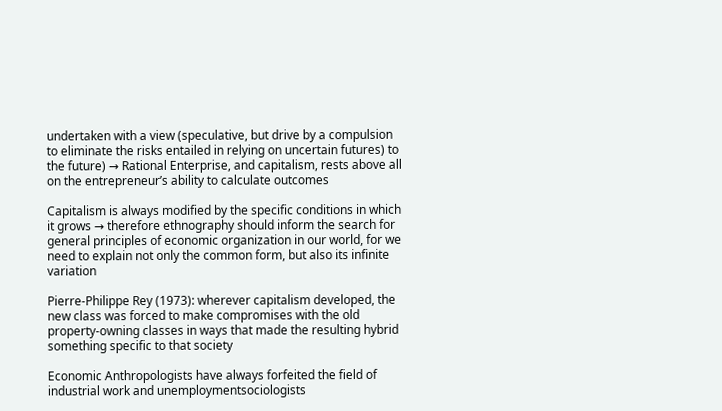undertaken with a view (speculative, but drive by a compulsion to eliminate the risks entailed in relying on uncertain futures) to the future) → Rational Enterprise, and capitalism, rests above all on the entrepreneur’s ability to calculate outcomes

Capitalism is always modified by the specific conditions in which it grows → therefore ethnography should inform the search for general principles of economic organization in our world, for we need to explain not only the common form, but also its infinite variation

Pierre-Philippe Rey (1973): wherever capitalism developed, the new class was forced to make compromises with the old property-owning classes in ways that made the resulting hybrid something specific to that society

Economic Anthropologists have always forfeited the field of industrial work and unemploymentsociologists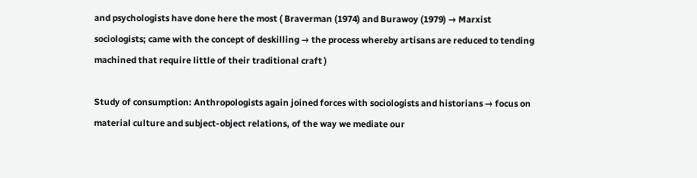and psychologists have done here the most ( Braverman (1974) and Burawoy (1979) → Marxist sociologists; came with the concept of deskilling → the process whereby artisans are reduced to tending machined that require little of their traditional craft )

Study of consumption: Anthropologists again joined forces with sociologists and historians → focus on material culture and subject-object relations, of the way we mediate our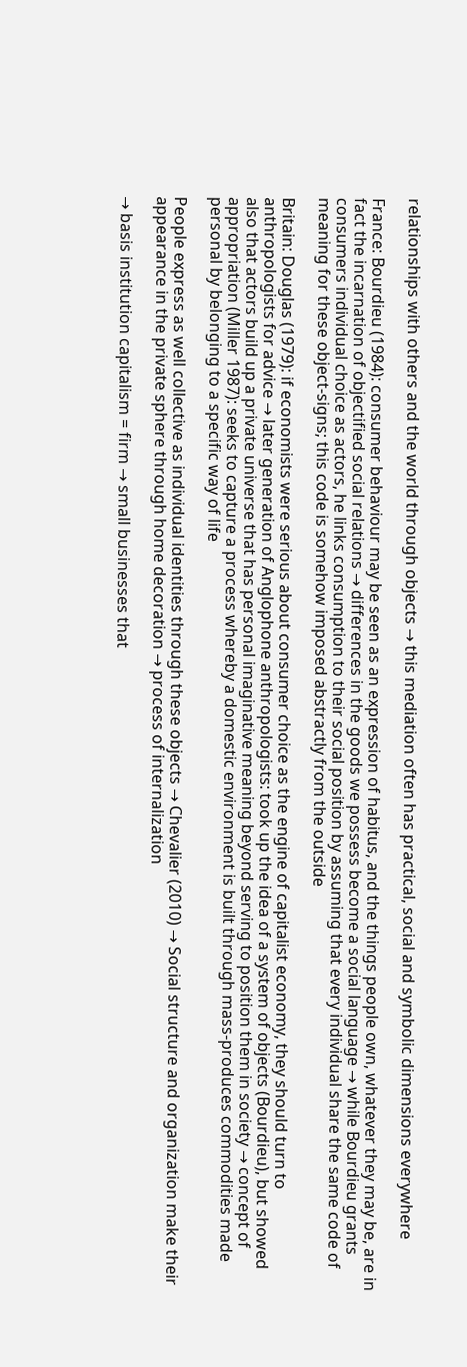relationships with others and the world through objects → this mediation often has practical, social and symbolic dimensions everywhere

France: Bourdieu (1984): consumer behaviour may be seen as an expression of habitus, and the things people own, whatever they may be, are in fact the incarnation of objectified social relations → differences in the goods we possess become a social language → while Bourdieu grants consumers individual choice as actors, he links consumption to their social position by assuming that every individual share the same code of meaning for these object-signs; this code is somehow imposed abstractly from the outside

Britain: Douglas (1979): if economists were serious about consumer choice as the engine of capitalist economy, they should turn to anthropologists for advice → later generation of Anglophone anthropologists: took up the idea of a system of objects (Bourdieu), but showed also that actors build up a private universe that has personal imaginative meaning beyond serving to position them in society → concept of appropriation (Miller 1987): seeks to capture a process whereby a domestic environment is built through mass-produces commodities made personal by belonging to a specific way of life

People express as well collective as individual identities through these objects → Chevalier (2010) → Social structure and organization make their appearance in the private sphere through home decoration → process of internalization

→ basis institution capitalism = firm → small businesses that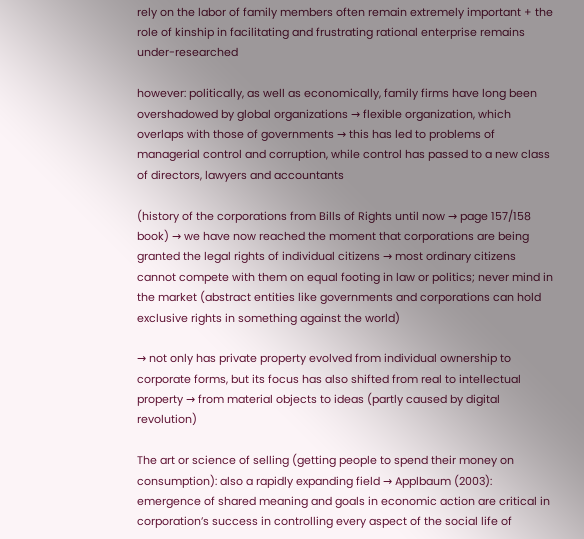rely on the labor of family members often remain extremely important + the role of kinship in facilitating and frustrating rational enterprise remains under-researched

however: politically, as well as economically, family firms have long been overshadowed by global organizations → flexible organization, which overlaps with those of governments → this has led to problems of managerial control and corruption, while control has passed to a new class of directors, lawyers and accountants

(history of the corporations from Bills of Rights until now → page 157/158 book) → we have now reached the moment that corporations are being granted the legal rights of individual citizens → most ordinary citizens cannot compete with them on equal footing in law or politics; never mind in the market (abstract entities like governments and corporations can hold exclusive rights in something against the world)

→ not only has private property evolved from individual ownership to corporate forms, but its focus has also shifted from real to intellectual property → from material objects to ideas (partly caused by digital revolution)

The art or science of selling (getting people to spend their money on consumption): also a rapidly expanding field → Applbaum (2003): emergence of shared meaning and goals in economic action are critical in corporation’s success in controlling every aspect of the social life of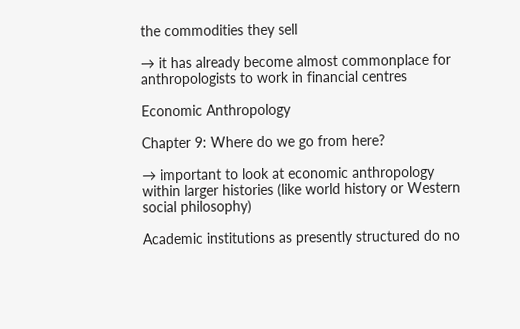the commodities they sell

→ it has already become almost commonplace for anthropologists to work in financial centres

Economic Anthropology

Chapter 9: Where do we go from here?

→ important to look at economic anthropology within larger histories (like world history or Western social philosophy)

Academic institutions as presently structured do no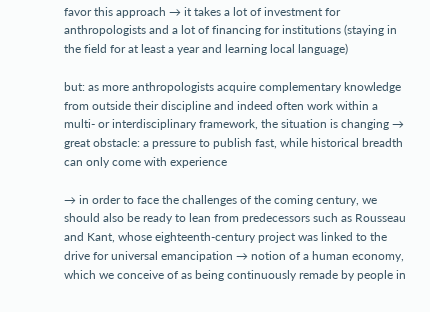favor this approach → it takes a lot of investment for anthropologists and a lot of financing for institutions (staying in the field for at least a year and learning local language)

but: as more anthropologists acquire complementary knowledge from outside their discipline and indeed often work within a multi- or interdisciplinary framework, the situation is changing → great obstacle: a pressure to publish fast, while historical breadth can only come with experience

→ in order to face the challenges of the coming century, we should also be ready to lean from predecessors such as Rousseau and Kant, whose eighteenth-century project was linked to the drive for universal emancipation → notion of a human economy, which we conceive of as being continuously remade by people in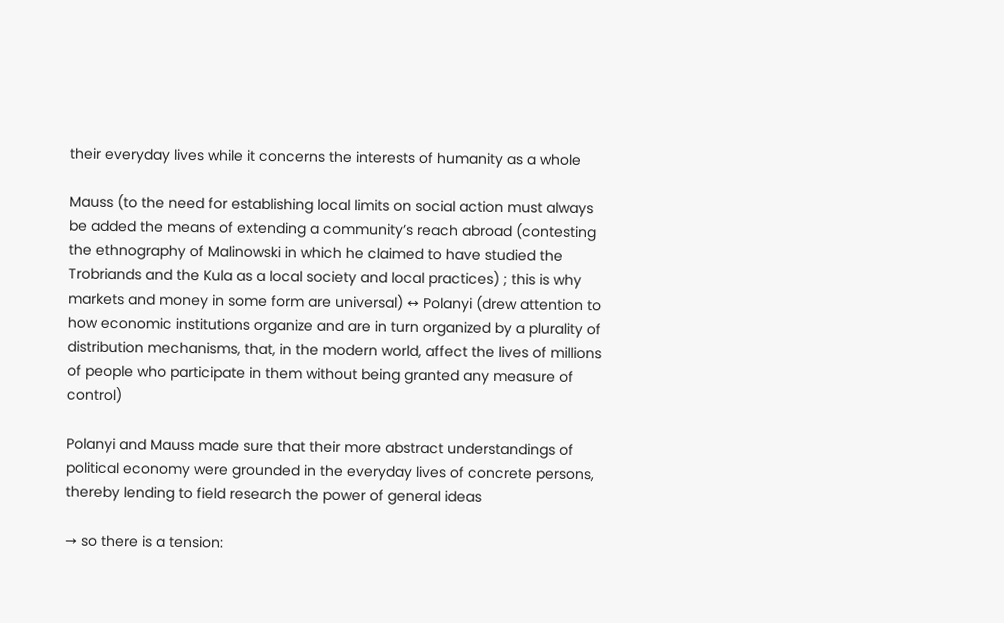their everyday lives while it concerns the interests of humanity as a whole

Mauss (to the need for establishing local limits on social action must always be added the means of extending a community’s reach abroad (contesting the ethnography of Malinowski in which he claimed to have studied the Trobriands and the Kula as a local society and local practices) ; this is why markets and money in some form are universal) ↔ Polanyi (drew attention to how economic institutions organize and are in turn organized by a plurality of distribution mechanisms, that, in the modern world, affect the lives of millions of people who participate in them without being granted any measure of control)

Polanyi and Mauss made sure that their more abstract understandings of political economy were grounded in the everyday lives of concrete persons, thereby lending to field research the power of general ideas

→ so there is a tension: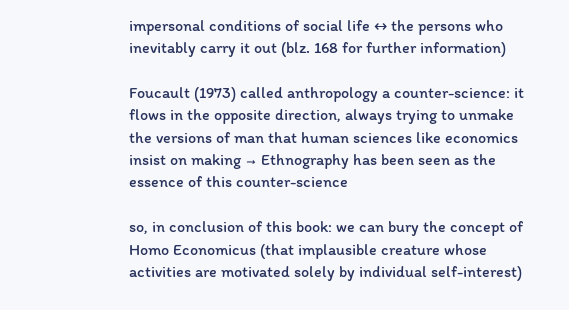impersonal conditions of social life ↔ the persons who inevitably carry it out (blz. 168 for further information)

Foucault (1973) called anthropology a counter-science: it flows in the opposite direction, always trying to unmake the versions of man that human sciences like economics insist on making → Ethnography has been seen as the essence of this counter-science

so, in conclusion of this book: we can bury the concept of Homo Economicus (that implausible creature whose activities are motivated solely by individual self-interest)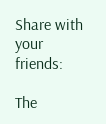Share with your friends:

The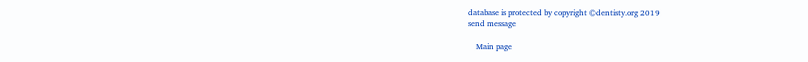database is protected by copyright ©dentisty.org 2019
send message

    Main page